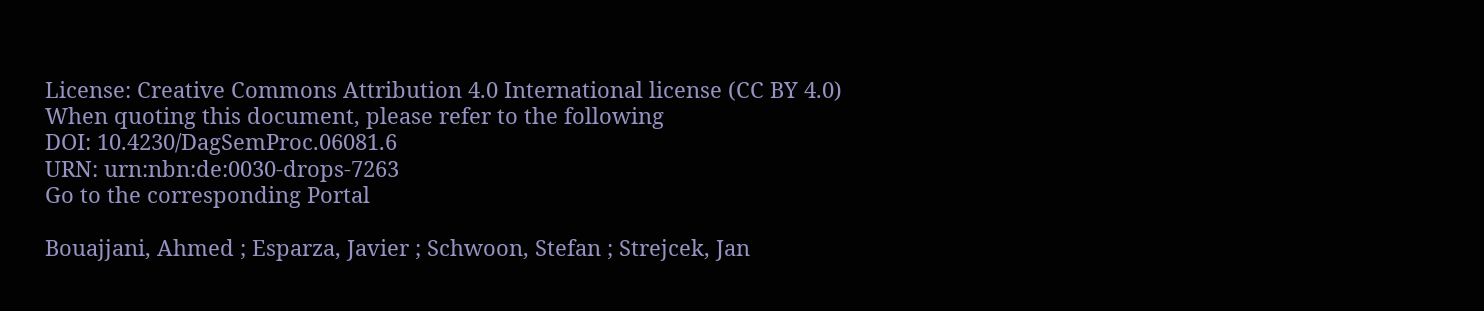License: Creative Commons Attribution 4.0 International license (CC BY 4.0)
When quoting this document, please refer to the following
DOI: 10.4230/DagSemProc.06081.6
URN: urn:nbn:de:0030-drops-7263
Go to the corresponding Portal

Bouajjani, Ahmed ; Esparza, Javier ; Schwoon, Stefan ; Strejcek, Jan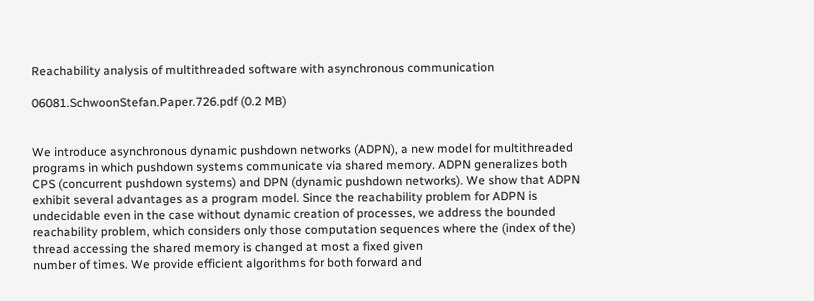Reachability analysis of multithreaded software with asynchronous communication

06081.SchwoonStefan.Paper.726.pdf (0.2 MB)


We introduce asynchronous dynamic pushdown networks (ADPN), a new model for multithreaded programs in which pushdown systems communicate via shared memory. ADPN generalizes both CPS (concurrent pushdown systems) and DPN (dynamic pushdown networks). We show that ADPN exhibit several advantages as a program model. Since the reachability problem for ADPN is undecidable even in the case without dynamic creation of processes, we address the bounded reachability problem, which considers only those computation sequences where the (index of the)
thread accessing the shared memory is changed at most a fixed given
number of times. We provide efficient algorithms for both forward and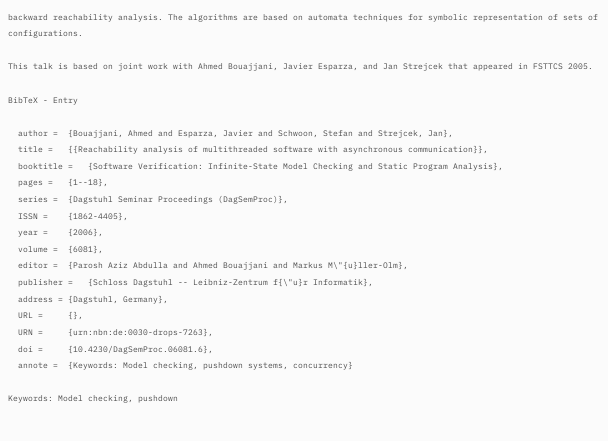backward reachability analysis. The algorithms are based on automata techniques for symbolic representation of sets of configurations.

This talk is based on joint work with Ahmed Bouajjani, Javier Esparza, and Jan Strejcek that appeared in FSTTCS 2005.

BibTeX - Entry

  author =  {Bouajjani, Ahmed and Esparza, Javier and Schwoon, Stefan and Strejcek, Jan},
  title =   {{Reachability analysis of multithreaded software with asynchronous communication}},
  booktitle =   {Software Verification: Infinite-State Model Checking and Static Program Analysis},
  pages =   {1--18},
  series =  {Dagstuhl Seminar Proceedings (DagSemProc)},
  ISSN =    {1862-4405},
  year =    {2006},
  volume =  {6081},
  editor =  {Parosh Aziz Abdulla and Ahmed Bouajjani and Markus M\"{u}ller-Olm},
  publisher =   {Schloss Dagstuhl -- Leibniz-Zentrum f{\"u}r Informatik},
  address = {Dagstuhl, Germany},
  URL =     {},
  URN =     {urn:nbn:de:0030-drops-7263},
  doi =     {10.4230/DagSemProc.06081.6},
  annote =  {Keywords: Model checking, pushdown systems, concurrency}

Keywords: Model checking, pushdown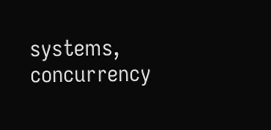systems, concurrency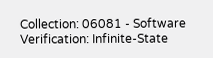Collection: 06081 - Software Verification: Infinite-State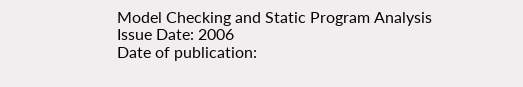Model Checking and Static Program Analysis
Issue Date: 2006
Date of publication: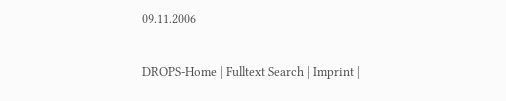09.11.2006

DROPS-Home | Fulltext Search | Imprint |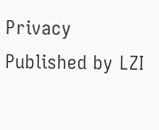Privacy Published by LZI